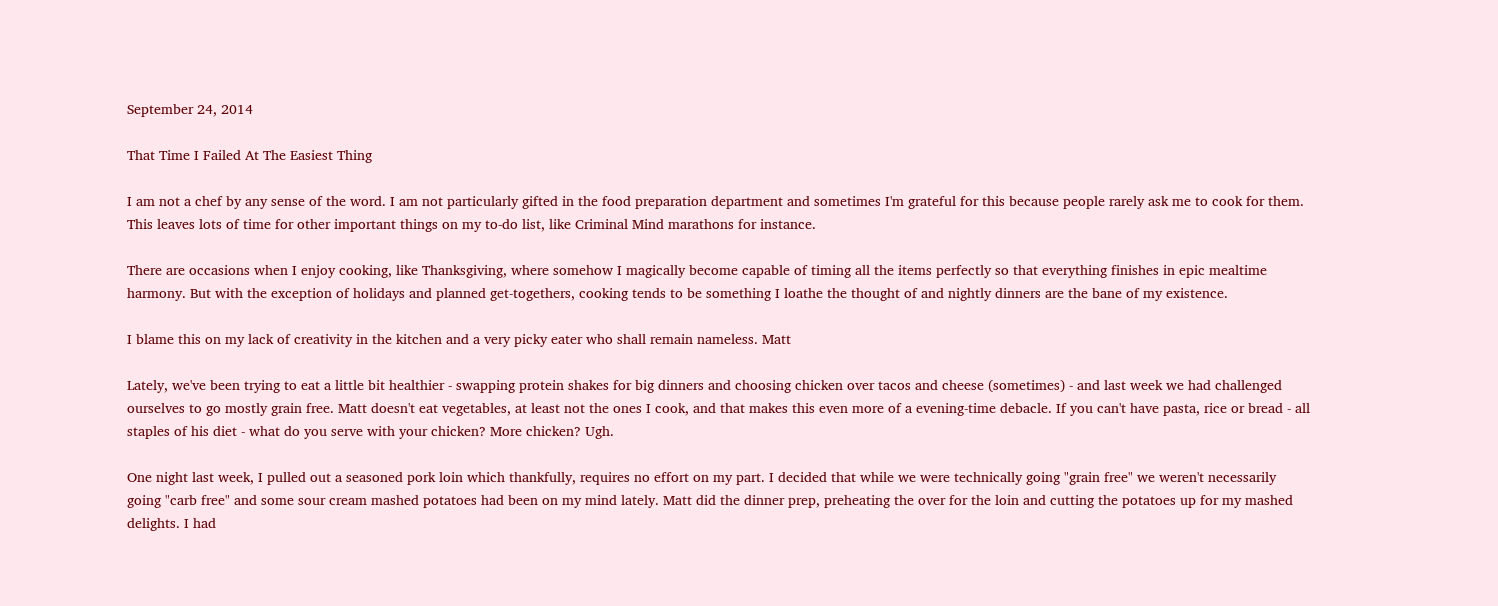September 24, 2014

That Time I Failed At The Easiest Thing

I am not a chef by any sense of the word. I am not particularly gifted in the food preparation department and sometimes I'm grateful for this because people rarely ask me to cook for them. This leaves lots of time for other important things on my to-do list, like Criminal Mind marathons for instance.

There are occasions when I enjoy cooking, like Thanksgiving, where somehow I magically become capable of timing all the items perfectly so that everything finishes in epic mealtime harmony. But with the exception of holidays and planned get-togethers, cooking tends to be something I loathe the thought of and nightly dinners are the bane of my existence.

I blame this on my lack of creativity in the kitchen and a very picky eater who shall remain nameless. Matt

Lately, we've been trying to eat a little bit healthier - swapping protein shakes for big dinners and choosing chicken over tacos and cheese (sometimes) - and last week we had challenged ourselves to go mostly grain free. Matt doesn't eat vegetables, at least not the ones I cook, and that makes this even more of a evening-time debacle. If you can't have pasta, rice or bread - all staples of his diet - what do you serve with your chicken? More chicken? Ugh.

One night last week, I pulled out a seasoned pork loin which thankfully, requires no effort on my part. I decided that while we were technically going "grain free" we weren't necessarily going "carb free" and some sour cream mashed potatoes had been on my mind lately. Matt did the dinner prep, preheating the over for the loin and cutting the potatoes up for my mashed delights. I had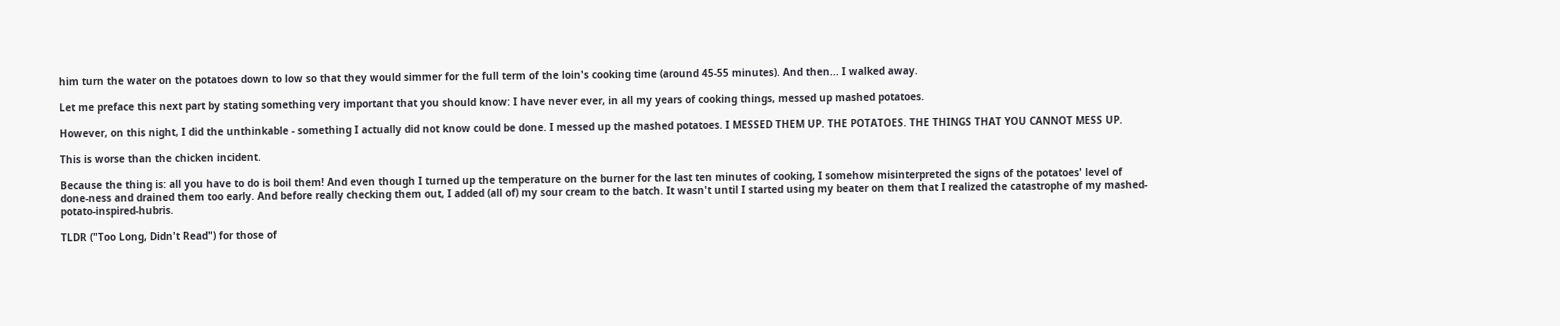him turn the water on the potatoes down to low so that they would simmer for the full term of the loin's cooking time (around 45-55 minutes). And then... I walked away.

Let me preface this next part by stating something very important that you should know: I have never ever, in all my years of cooking things, messed up mashed potatoes.

However, on this night, I did the unthinkable - something I actually did not know could be done. I messed up the mashed potatoes. I MESSED THEM UP. THE POTATOES. THE THINGS THAT YOU CANNOT MESS UP.

This is worse than the chicken incident.

Because the thing is: all you have to do is boil them! And even though I turned up the temperature on the burner for the last ten minutes of cooking, I somehow misinterpreted the signs of the potatoes' level of done-ness and drained them too early. And before really checking them out, I added (all of) my sour cream to the batch. It wasn't until I started using my beater on them that I realized the catastrophe of my mashed-potato-inspired-hubris.

TLDR ("Too Long, Didn't Read") for those of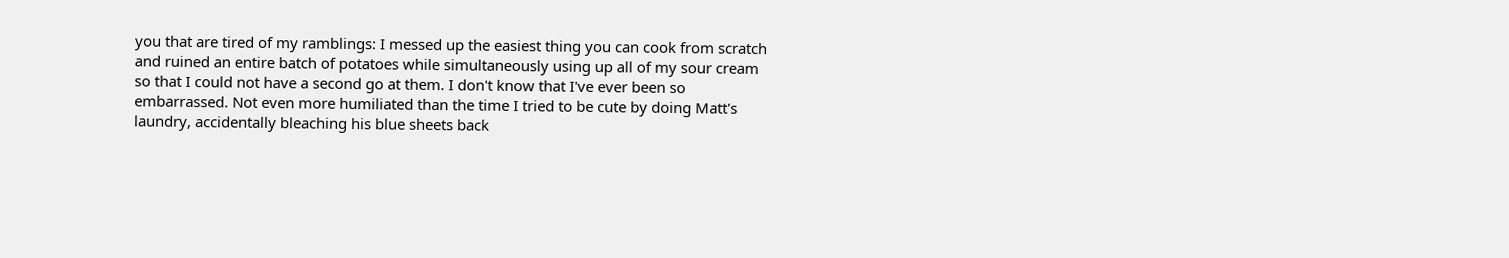you that are tired of my ramblings: I messed up the easiest thing you can cook from scratch and ruined an entire batch of potatoes while simultaneously using up all of my sour cream so that I could not have a second go at them. I don't know that I've ever been so embarrassed. Not even more humiliated than the time I tried to be cute by doing Matt's laundry, accidentally bleaching his blue sheets back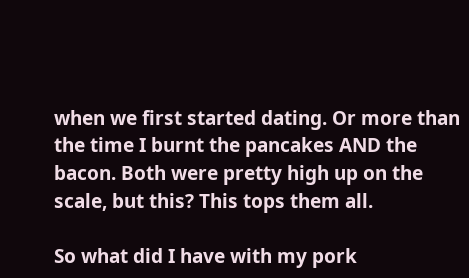when we first started dating. Or more than the time I burnt the pancakes AND the bacon. Both were pretty high up on the scale, but this? This tops them all.

So what did I have with my pork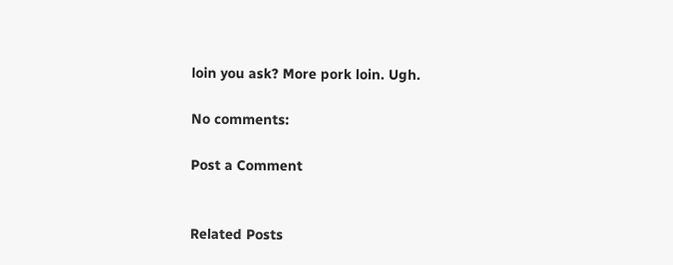loin you ask? More pork loin. Ugh.

No comments:

Post a Comment


Related Posts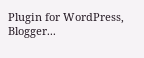Plugin for WordPress, Blogger...